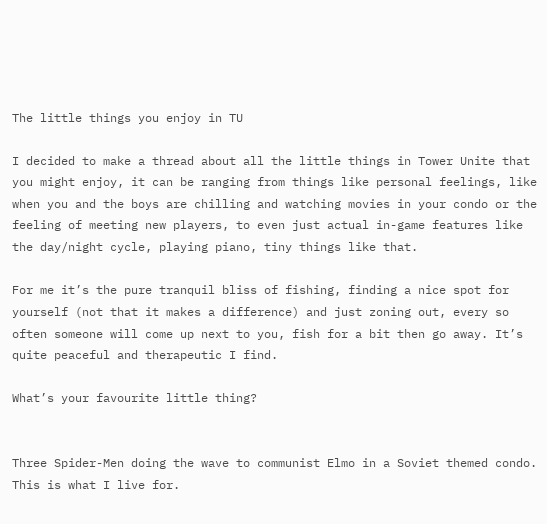The little things you enjoy in TU

I decided to make a thread about all the little things in Tower Unite that you might enjoy, it can be ranging from things like personal feelings, like when you and the boys are chilling and watching movies in your condo or the feeling of meeting new players, to even just actual in-game features like the day/night cycle, playing piano, tiny things like that.

For me it’s the pure tranquil bliss of fishing, finding a nice spot for yourself (not that it makes a difference) and just zoning out, every so often someone will come up next to you, fish for a bit then go away. It’s quite peaceful and therapeutic I find.

What’s your favourite little thing?


Three Spider-Men doing the wave to communist Elmo in a Soviet themed condo. This is what I live for.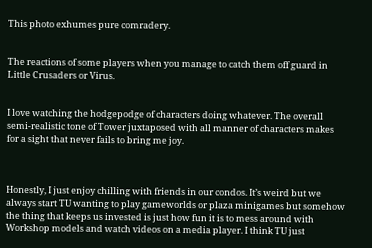This photo exhumes pure comradery.


The reactions of some players when you manage to catch them off guard in Little Crusaders or Virus.


I love watching the hodgepodge of characters doing whatever. The overall semi-realistic tone of Tower juxtaposed with all manner of characters makes for a sight that never fails to bring me joy.



Honestly, I just enjoy chilling with friends in our condos. It’s weird but we always start TU wanting to play gameworlds or plaza minigames but somehow the thing that keeps us invested is just how fun it is to mess around with Workshop models and watch videos on a media player. I think TU just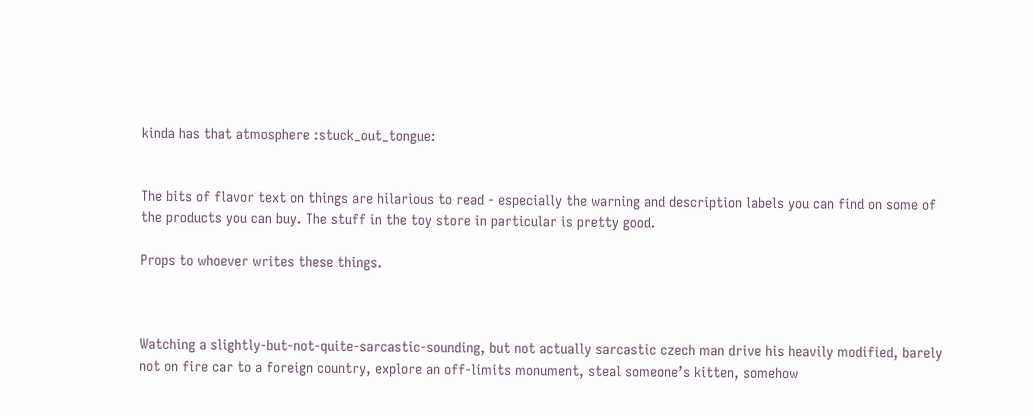kinda has that atmosphere :stuck_out_tongue:


The bits of flavor text on things are hilarious to read - especially the warning and description labels you can find on some of the products you can buy. The stuff in the toy store in particular is pretty good.

Props to whoever writes these things.



Watching a slightly-but-not-quite-sarcastic-sounding, but not actually sarcastic czech man drive his heavily modified, barely not on fire car to a foreign country, explore an off-limits monument, steal someone’s kitten, somehow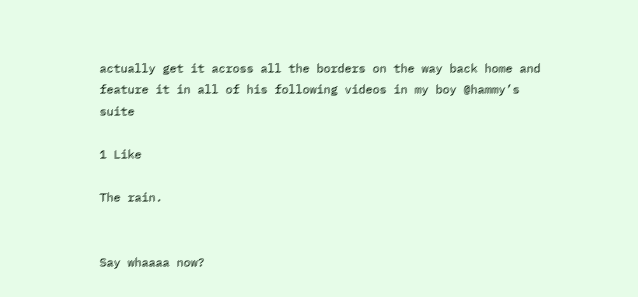actually get it across all the borders on the way back home and feature it in all of his following videos in my boy @hammy’s suite

1 Like

The rain.


Say whaaaa now?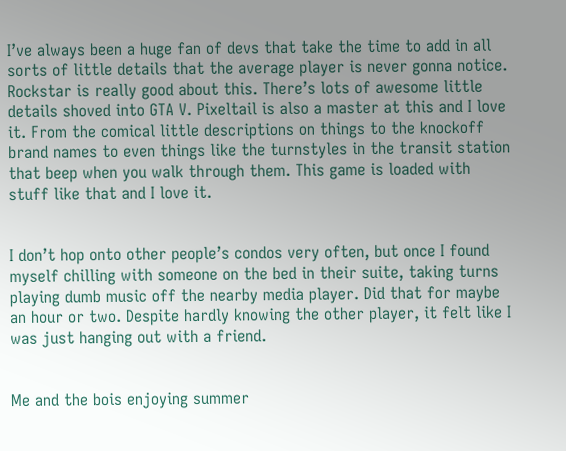I’ve always been a huge fan of devs that take the time to add in all sorts of little details that the average player is never gonna notice. Rockstar is really good about this. There’s lots of awesome little details shoved into GTA V. Pixeltail is also a master at this and I love it. From the comical little descriptions on things to the knockoff brand names to even things like the turnstyles in the transit station that beep when you walk through them. This game is loaded with stuff like that and I love it.


I don’t hop onto other people’s condos very often, but once I found myself chilling with someone on the bed in their suite, taking turns playing dumb music off the nearby media player. Did that for maybe an hour or two. Despite hardly knowing the other player, it felt like I was just hanging out with a friend.


Me and the bois enjoying summer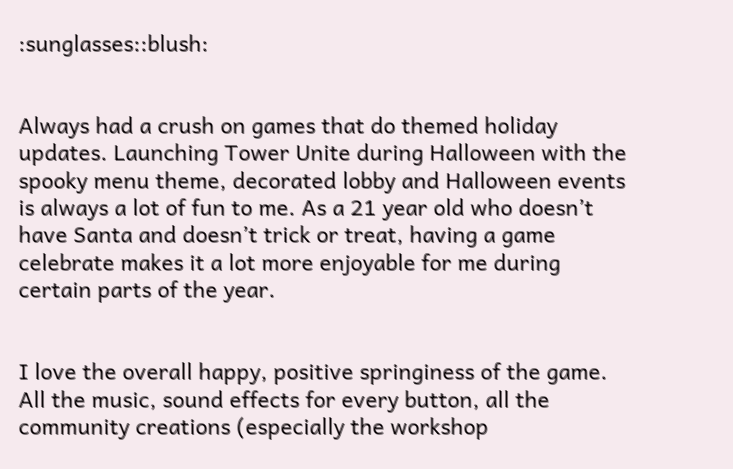:sunglasses::blush:


Always had a crush on games that do themed holiday updates. Launching Tower Unite during Halloween with the spooky menu theme, decorated lobby and Halloween events is always a lot of fun to me. As a 21 year old who doesn’t have Santa and doesn’t trick or treat, having a game celebrate makes it a lot more enjoyable for me during certain parts of the year.


I love the overall happy, positive springiness of the game. All the music, sound effects for every button, all the community creations (especially the workshop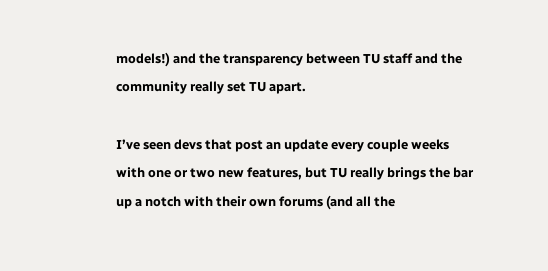models!) and the transparency between TU staff and the community really set TU apart.

I’ve seen devs that post an update every couple weeks with one or two new features, but TU really brings the bar up a notch with their own forums (and all the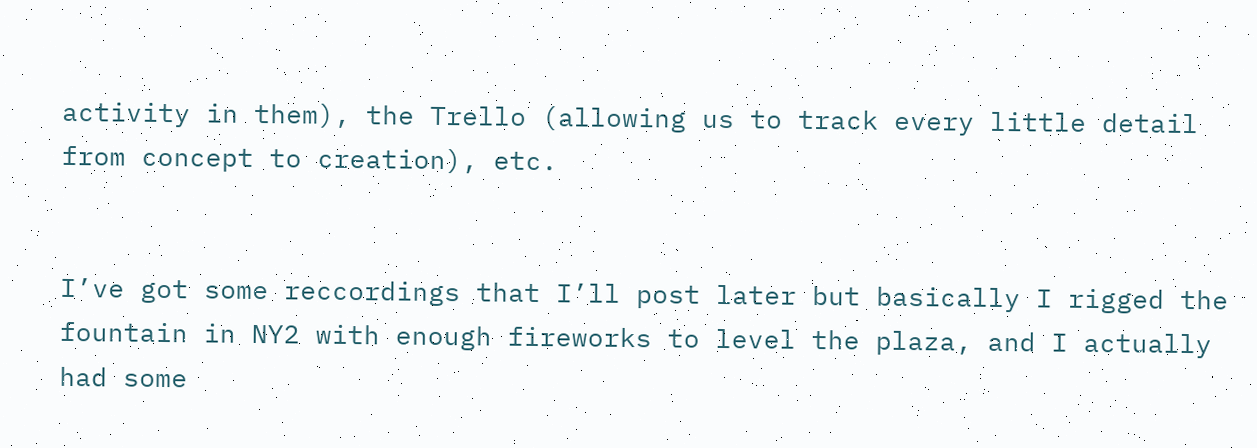activity in them), the Trello (allowing us to track every little detail from concept to creation), etc.


I’ve got some reccordings that I’ll post later but basically I rigged the fountain in NY2 with enough fireworks to level the plaza, and I actually had some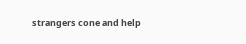strangers cone and help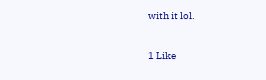with it lol.

1 Like